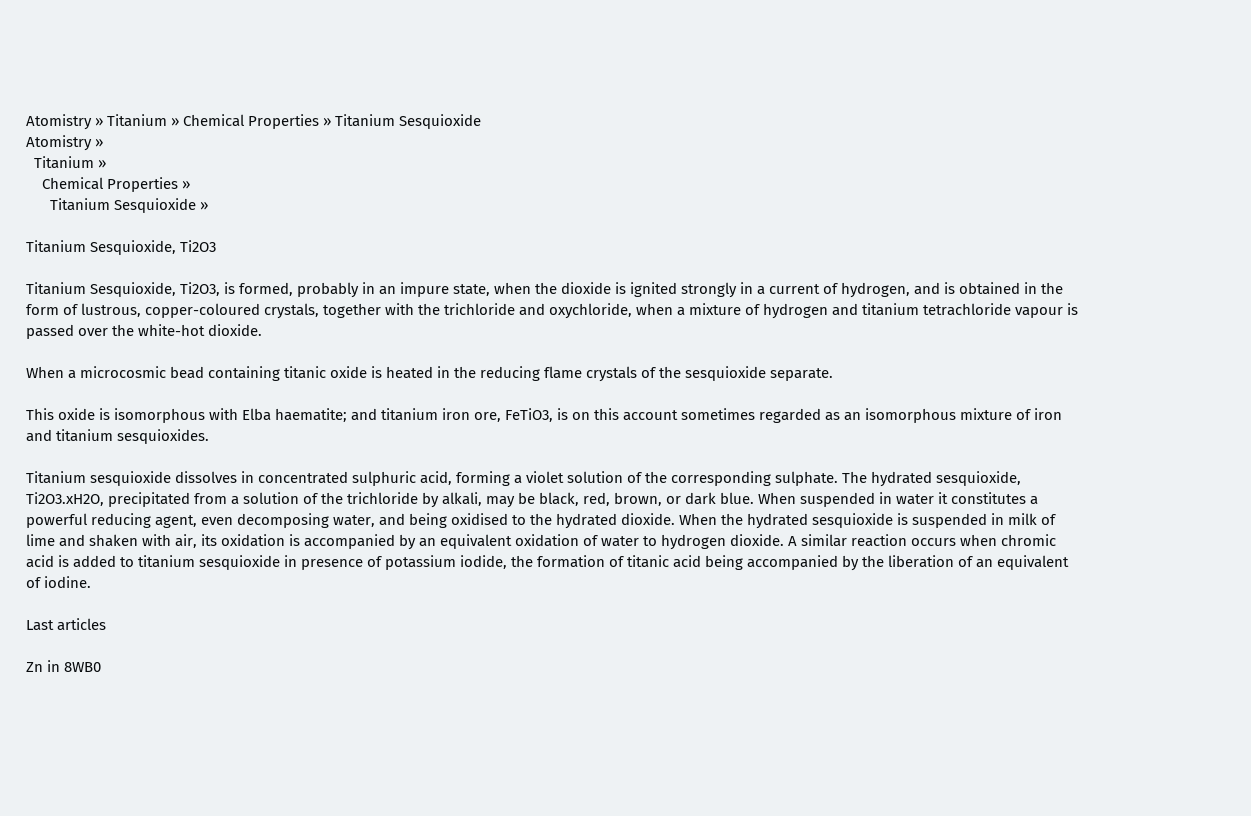Atomistry » Titanium » Chemical Properties » Titanium Sesquioxide
Atomistry »
  Titanium »
    Chemical Properties »
      Titanium Sesquioxide »

Titanium Sesquioxide, Ti2O3

Titanium Sesquioxide, Ti2O3, is formed, probably in an impure state, when the dioxide is ignited strongly in a current of hydrogen, and is obtained in the form of lustrous, copper-coloured crystals, together with the trichloride and oxychloride, when a mixture of hydrogen and titanium tetrachloride vapour is passed over the white-hot dioxide.

When a microcosmic bead containing titanic oxide is heated in the reducing flame crystals of the sesquioxide separate.

This oxide is isomorphous with Elba haematite; and titanium iron ore, FeTiO3, is on this account sometimes regarded as an isomorphous mixture of iron and titanium sesquioxides.

Titanium sesquioxide dissolves in concentrated sulphuric acid, forming a violet solution of the corresponding sulphate. The hydrated sesquioxide, Ti2O3.xH2O, precipitated from a solution of the trichloride by alkali, may be black, red, brown, or dark blue. When suspended in water it constitutes a powerful reducing agent, even decomposing water, and being oxidised to the hydrated dioxide. When the hydrated sesquioxide is suspended in milk of lime and shaken with air, its oxidation is accompanied by an equivalent oxidation of water to hydrogen dioxide. A similar reaction occurs when chromic acid is added to titanium sesquioxide in presence of potassium iodide, the formation of titanic acid being accompanied by the liberation of an equivalent of iodine.

Last articles

Zn in 8WB0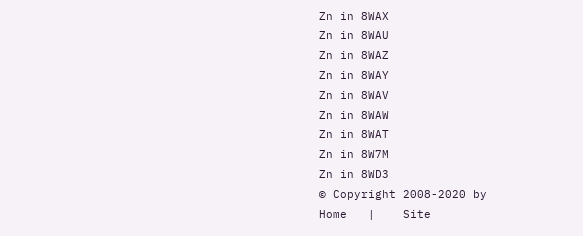Zn in 8WAX
Zn in 8WAU
Zn in 8WAZ
Zn in 8WAY
Zn in 8WAV
Zn in 8WAW
Zn in 8WAT
Zn in 8W7M
Zn in 8WD3
© Copyright 2008-2020 by
Home   |    Site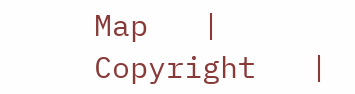Map   |    Copyright   |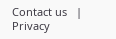Contact us   |    Privacy